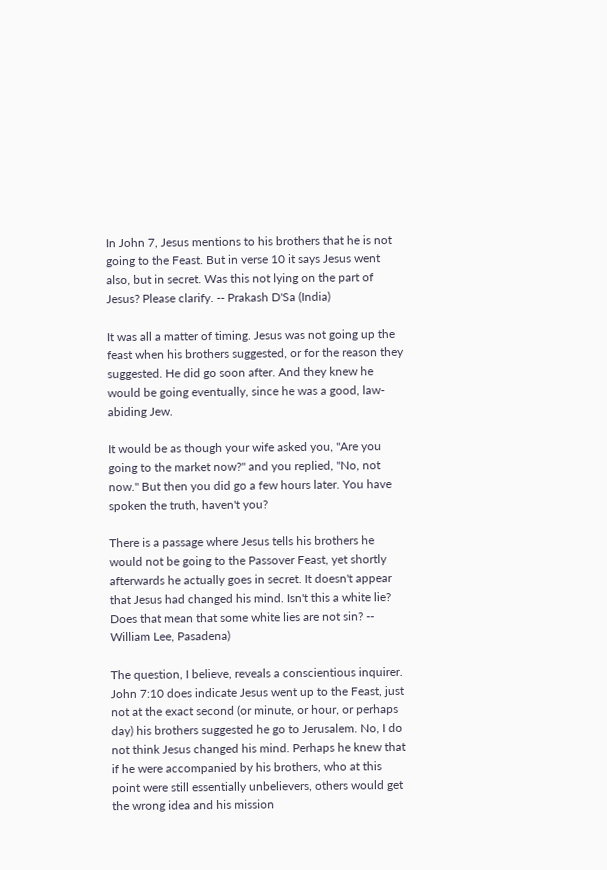In John 7, Jesus mentions to his brothers that he is not going to the Feast. But in verse 10 it says Jesus went also, but in secret. Was this not lying on the part of Jesus? Please clarify. -- Prakash D'Sa (India)

It was all a matter of timing. Jesus was not going up the feast when his brothers suggested, or for the reason they suggested. He did go soon after. And they knew he would be going eventually, since he was a good, law-abiding Jew.

It would be as though your wife asked you, "Are you going to the market now?" and you replied, "No, not now." But then you did go a few hours later. You have spoken the truth, haven't you?

There is a passage where Jesus tells his brothers he would not be going to the Passover Feast, yet shortly afterwards he actually goes in secret. It doesn't appear that Jesus had changed his mind. Isn't this a white lie? Does that mean that some white lies are not sin? -- William Lee, Pasadena)

The question, I believe, reveals a conscientious inquirer. John 7:10 does indicate Jesus went up to the Feast, just not at the exact second (or minute, or hour, or perhaps day) his brothers suggested he go to Jerusalem. No, I do not think Jesus changed his mind. Perhaps he knew that if he were accompanied by his brothers, who at this point were still essentially unbelievers, others would get the wrong idea and his mission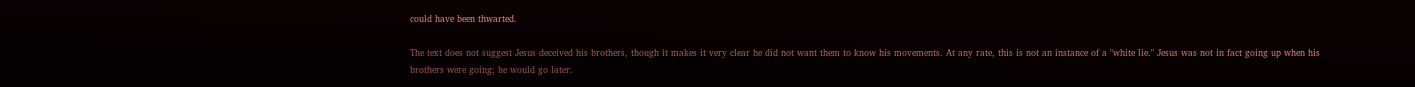could have been thwarted.

The text does not suggest Jesus deceived his brothers, though it makes it very clear he did not want them to know his movements. At any rate, this is not an instance of a "white lie." Jesus was not in fact going up when his brothers were going; he would go later.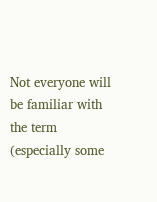Not everyone will be familiar with the term (especially some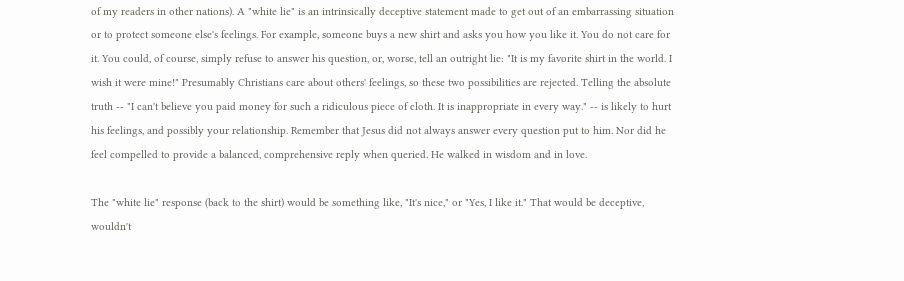of my readers in other nations). A "white lie" is an intrinsically deceptive statement made to get out of an embarrassing situation or to protect someone else's feelings. For example, someone buys a new shirt and asks you how you like it. You do not care for it. You could, of course, simply refuse to answer his question, or, worse, tell an outright lie: "It is my favorite shirt in the world. I wish it were mine!" Presumably Christians care about others' feelings, so these two possibilities are rejected. Telling the absolute truth -- "I can't believe you paid money for such a ridiculous piece of cloth. It is inappropriate in every way." -- is likely to hurt his feelings, and possibly your relationship. Remember that Jesus did not always answer every question put to him. Nor did he feel compelled to provide a balanced, comprehensive reply when queried. He walked in wisdom and in love.

The "white lie" response (back to the shirt) would be something like, "It's nice," or "Yes, I like it." That would be deceptive, wouldn't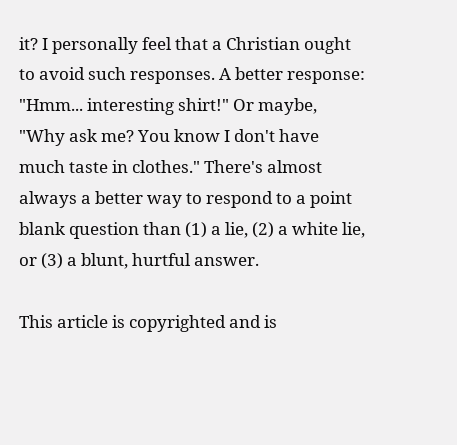it? I personally feel that a Christian ought to avoid such responses. A better response: "Hmm... interesting shirt!" Or maybe, "Why ask me? You know I don't have much taste in clothes." There's almost always a better way to respond to a point blank question than (1) a lie, (2) a white lie, or (3) a blunt, hurtful answer.

This article is copyrighted and is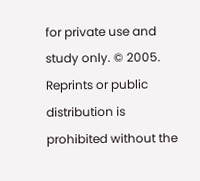for private use and study only. © 2005. Reprints or public distribution is prohibited without the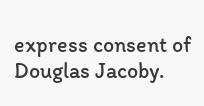express consent of Douglas Jacoby.